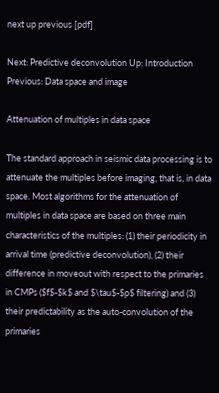next up previous [pdf]

Next: Predictive deconvolution Up: Introduction Previous: Data space and image

Attenuation of multiples in data space

The standard approach in seismic data processing is to attenuate the multiples before imaging, that is, in data space. Most algorithms for the attenuation of multiples in data space are based on three main characteristics of the multiples: (1) their periodicity in arrival time (predictive deconvolution), (2) their difference in moveout with respect to the primaries in CMPs ($f$-$k$ and $\tau$-$p$ filtering) and (3) their predictability as the auto-convolution of the primaries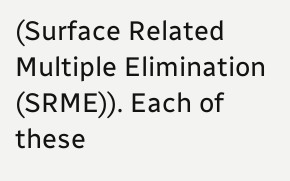(Surface Related Multiple Elimination (SRME)). Each of these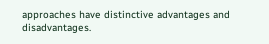approaches have distinctive advantages and disadvantages.